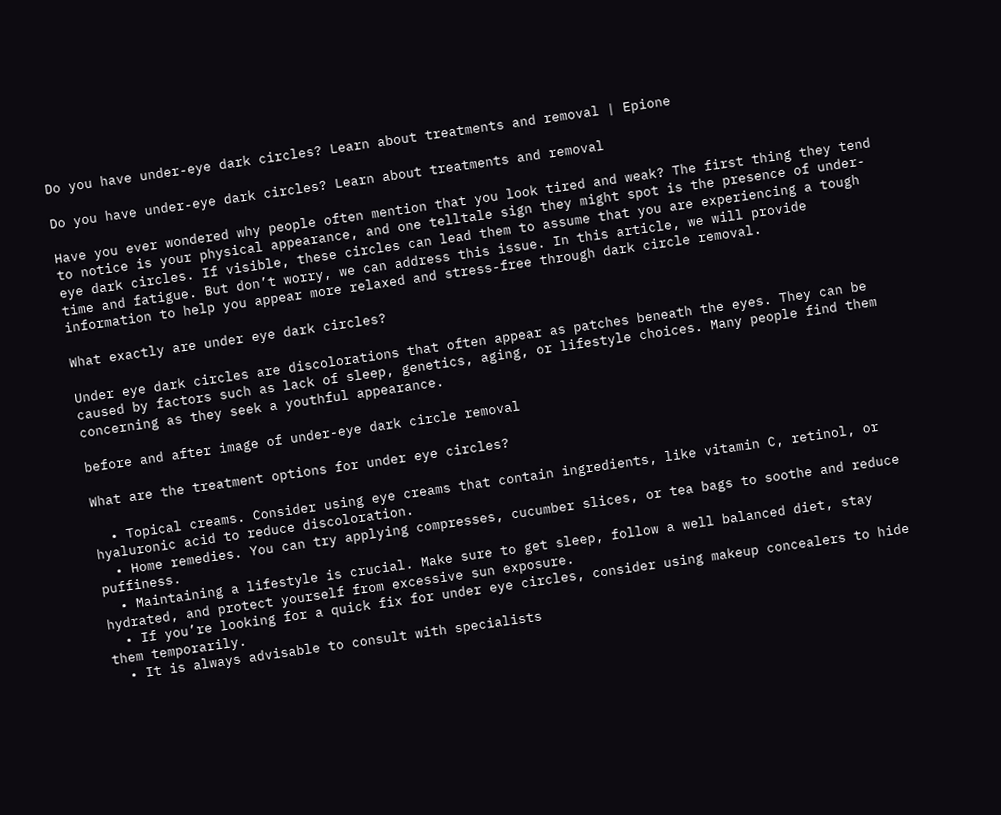Do you have under-eye dark circles? Learn about treatments and removal | Epione

Do you have under-eye dark circles? Learn about treatments and removal

Have you ever wondered why people often mention that you look tired and weak? The first thing they tend to notice is your physical appearance, and one telltale sign they might spot is the presence of under-eye dark circles. If visible, these circles can lead them to assume that you are experiencing a tough time and fatigue. But don’t worry, we can address this issue. In this article, we will provide information to help you appear more relaxed and stress-free through dark circle removal.

What exactly are under eye dark circles?

Under eye dark circles are discolorations that often appear as patches beneath the eyes. They can be caused by factors such as lack of sleep, genetics, aging, or lifestyle choices. Many people find them concerning as they seek a youthful appearance.

before and after image of under-eye dark circle removal

What are the treatment options for under eye circles?

  • Topical creams. Consider using eye creams that contain ingredients, like vitamin C, retinol, or hyaluronic acid to reduce discoloration.
  • Home remedies. You can try applying compresses, cucumber slices, or tea bags to soothe and reduce puffiness.
  • Maintaining a lifestyle is crucial. Make sure to get sleep, follow a well balanced diet, stay hydrated, and protect yourself from excessive sun exposure.
  • If you’re looking for a quick fix for under eye circles, consider using makeup concealers to hide them temporarily.
  • It is always advisable to consult with specialists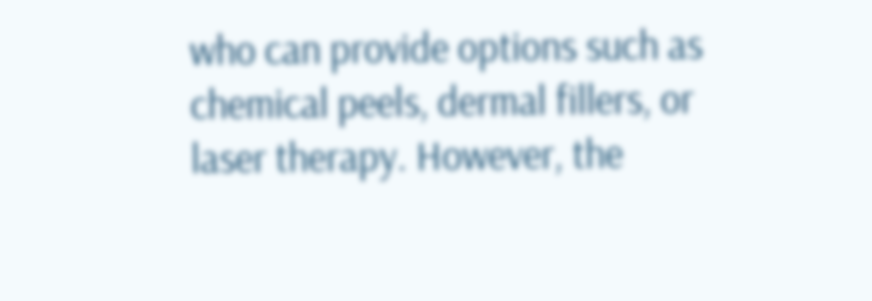who can provide options such as chemical peels, dermal fillers, or laser therapy. However, the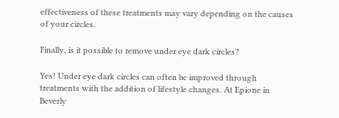effectiveness of these treatments may vary depending on the causes of your circles.

Finally, is it possible to remove under eye dark circles?

Yes! Under eye dark circles can often be improved through treatments with the addition of lifestyle changes. At Epione in Beverly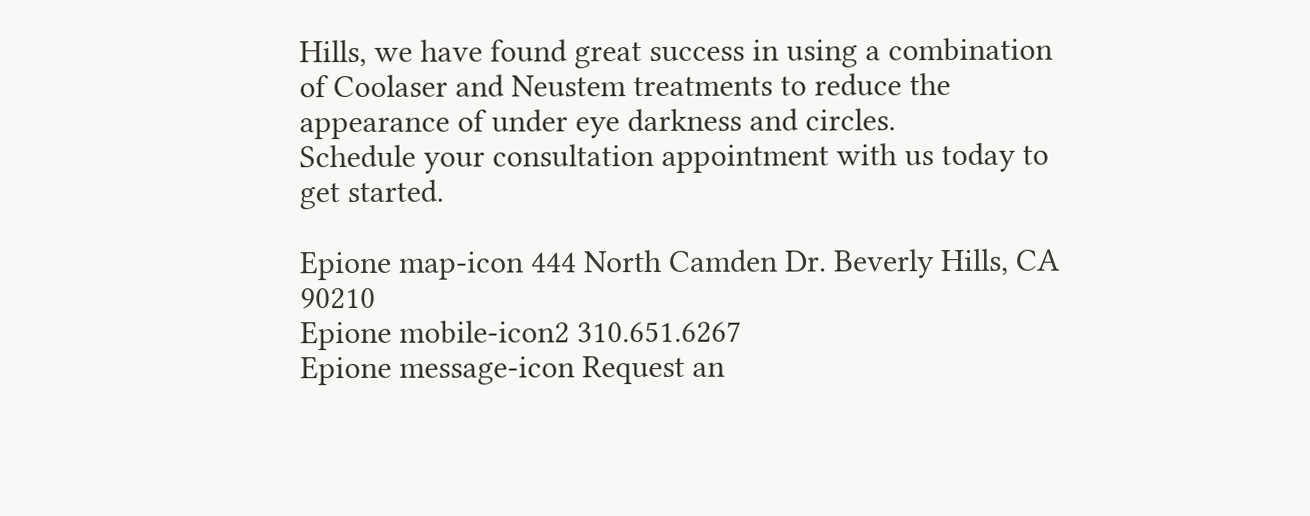Hills, we have found great success in using a combination of Coolaser and Neustem treatments to reduce the appearance of under eye darkness and circles.
Schedule your consultation appointment with us today to get started.

Epione map-icon 444 North Camden Dr. Beverly Hills, CA 90210
Epione mobile-icon2 310.651.6267
Epione message-icon Request an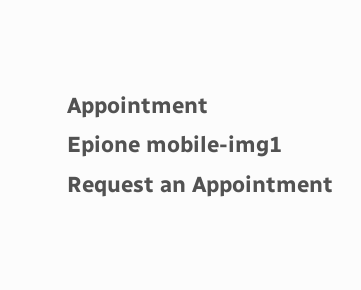Appointment
Epione mobile-img1
Request an Appointment